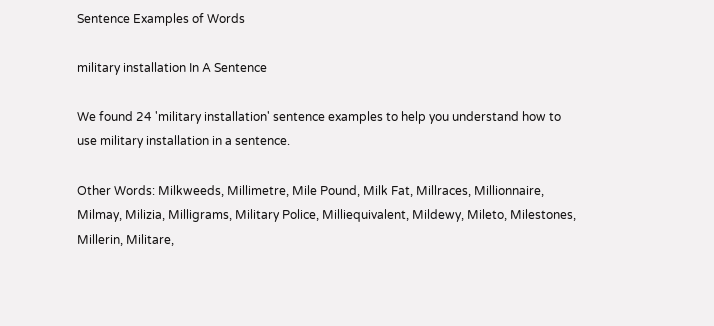Sentence Examples of Words

military installation In A Sentence

We found 24 'military installation' sentence examples to help you understand how to use military installation in a sentence.

Other Words: Milkweeds, Millimetre, Mile Pound, Milk Fat, Millraces, Millionnaire, Milmay, Milizia, Milligrams, Military Police, Milliequivalent, Mildewy, Mileto, Milestones, Millerin, Militare,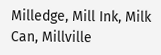Milledge, Mill Ink, Milk Can, Millville